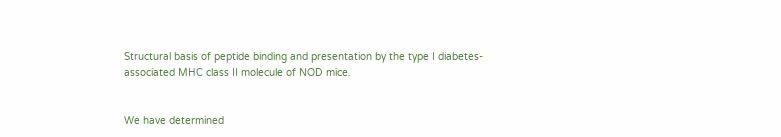Structural basis of peptide binding and presentation by the type I diabetes-associated MHC class II molecule of NOD mice.


We have determined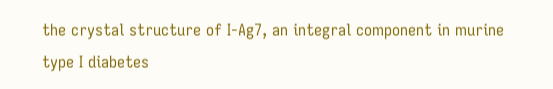the crystal structure of I-Ag7, an integral component in murine type I diabetes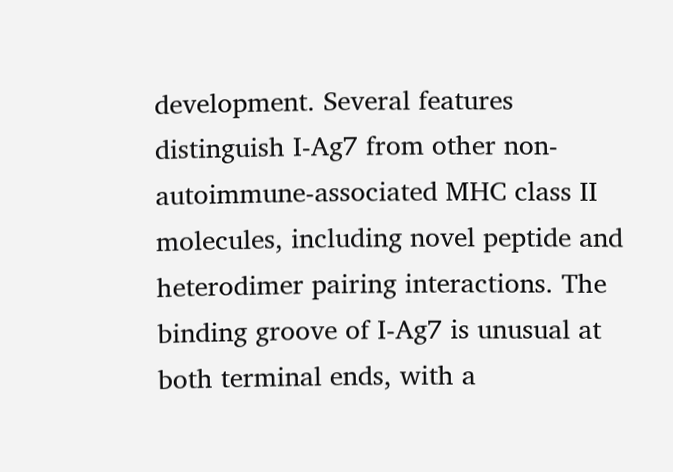development. Several features distinguish I-Ag7 from other non-autoimmune-associated MHC class II molecules, including novel peptide and heterodimer pairing interactions. The binding groove of I-Ag7 is unusual at both terminal ends, with a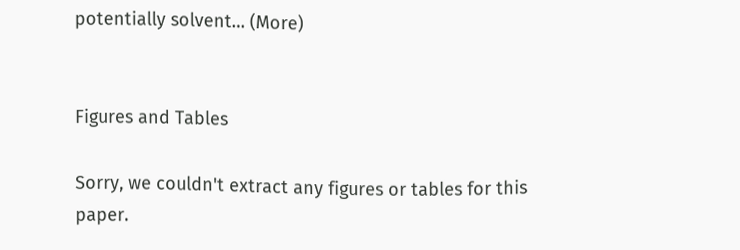potentially solvent… (More)


Figures and Tables

Sorry, we couldn't extract any figures or tables for this paper.